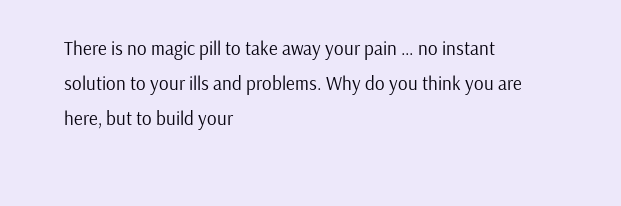There is no magic pill to take away your pain … no instant solution to your ills and problems. Why do you think you are here, but to build your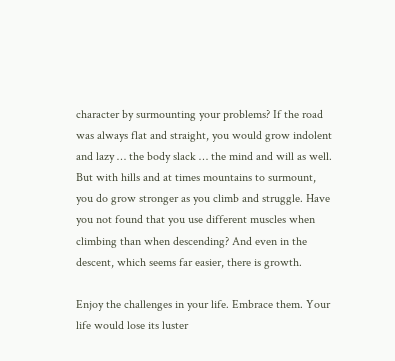character by surmounting your problems? If the road was always flat and straight, you would grow indolent and lazy … the body slack … the mind and will as well. But with hills and at times mountains to surmount, you do grow stronger as you climb and struggle. Have you not found that you use different muscles when climbing than when descending? And even in the descent, which seems far easier, there is growth.

Enjoy the challenges in your life. Embrace them. Your life would lose its luster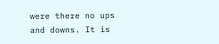were there no ups and downs. It is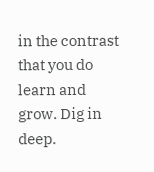in the contrast that you do learn and grow. Dig in deep.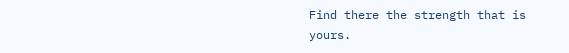Find there the strength that is yours.